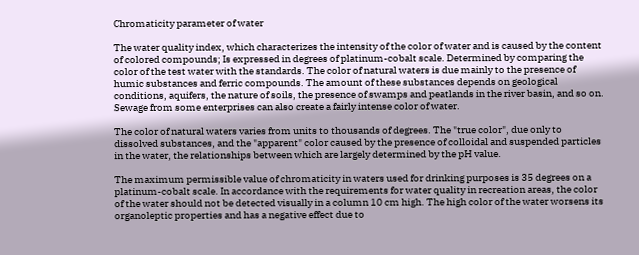Chromaticity parameter of water

The water quality index, which characterizes the intensity of the color of water and is caused by the content of colored compounds; Is expressed in degrees of platinum-cobalt scale. Determined by comparing the color of the test water with the standards. The color of natural waters is due mainly to the presence of humic substances and ferric compounds. The amount of these substances depends on geological conditions, aquifers, the nature of soils, the presence of swamps and peatlands in the river basin, and so on. Sewage from some enterprises can also create a fairly intense color of water.

The color of natural waters varies from units to thousands of degrees. The "true color", due only to dissolved substances, and the "apparent" color caused by the presence of colloidal and suspended particles in the water, the relationships between which are largely determined by the pH value.

The maximum permissible value of chromaticity in waters used for drinking purposes is 35 degrees on a platinum-cobalt scale. In accordance with the requirements for water quality in recreation areas, the color of the water should not be detected visually in a column 10 cm high. The high color of the water worsens its organoleptic properties and has a negative effect due to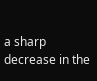a sharp decrease in the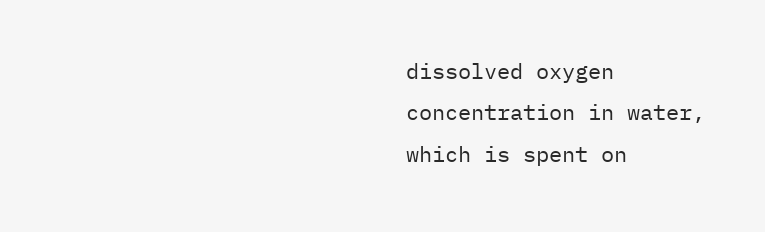dissolved oxygen concentration in water, which is spent on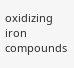oxidizing iron compounds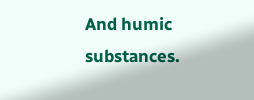And humic substances.